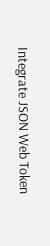Integrate JSON Web Token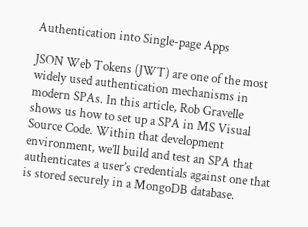Authentication into Single-page Apps

JSON Web Tokens (JWT) are one of the most widely used authentication mechanisms in modern SPAs. In this article, Rob Gravelle shows us how to set up a SPA in MS Visual Source Code. Within that development environment, we’ll build and test an SPA that authenticates a user’s credentials against one that is stored securely in a MongoDB database.